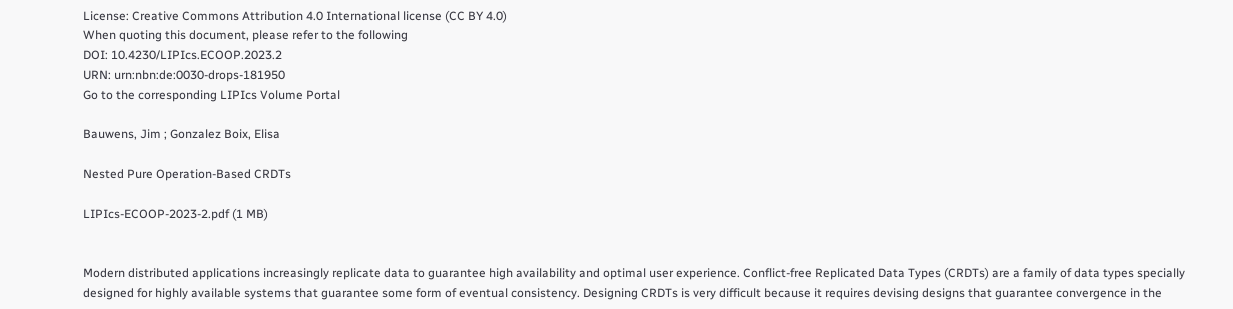License: Creative Commons Attribution 4.0 International license (CC BY 4.0)
When quoting this document, please refer to the following
DOI: 10.4230/LIPIcs.ECOOP.2023.2
URN: urn:nbn:de:0030-drops-181950
Go to the corresponding LIPIcs Volume Portal

Bauwens, Jim ; Gonzalez Boix, Elisa

Nested Pure Operation-Based CRDTs

LIPIcs-ECOOP-2023-2.pdf (1 MB)


Modern distributed applications increasingly replicate data to guarantee high availability and optimal user experience. Conflict-free Replicated Data Types (CRDTs) are a family of data types specially designed for highly available systems that guarantee some form of eventual consistency. Designing CRDTs is very difficult because it requires devising designs that guarantee convergence in the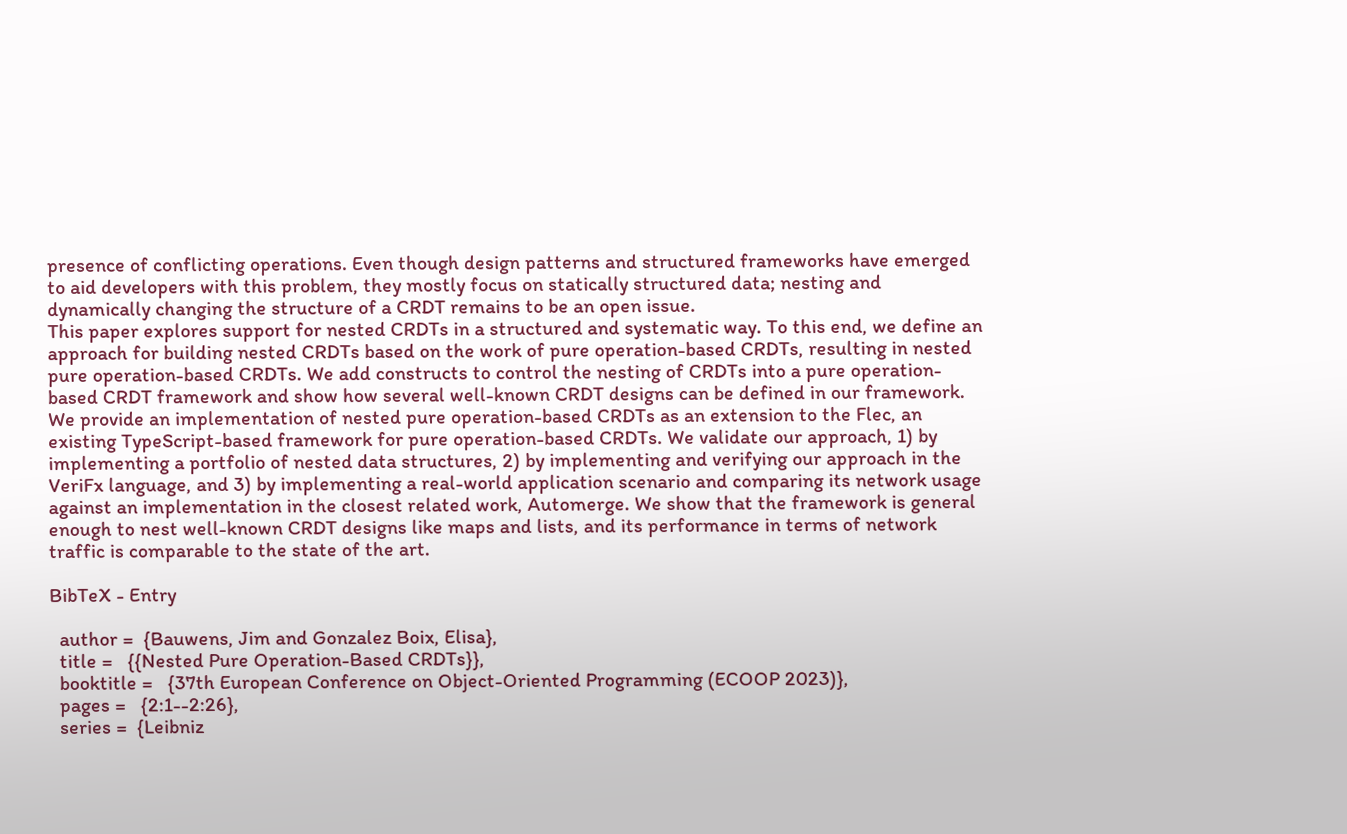presence of conflicting operations. Even though design patterns and structured frameworks have emerged to aid developers with this problem, they mostly focus on statically structured data; nesting and dynamically changing the structure of a CRDT remains to be an open issue.
This paper explores support for nested CRDTs in a structured and systematic way. To this end, we define an approach for building nested CRDTs based on the work of pure operation-based CRDTs, resulting in nested pure operation-based CRDTs. We add constructs to control the nesting of CRDTs into a pure operation-based CRDT framework and show how several well-known CRDT designs can be defined in our framework. We provide an implementation of nested pure operation-based CRDTs as an extension to the Flec, an existing TypeScript-based framework for pure operation-based CRDTs. We validate our approach, 1) by implementing a portfolio of nested data structures, 2) by implementing and verifying our approach in the VeriFx language, and 3) by implementing a real-world application scenario and comparing its network usage against an implementation in the closest related work, Automerge. We show that the framework is general enough to nest well-known CRDT designs like maps and lists, and its performance in terms of network traffic is comparable to the state of the art.

BibTeX - Entry

  author =  {Bauwens, Jim and Gonzalez Boix, Elisa},
  title =   {{Nested Pure Operation-Based CRDTs}},
  booktitle =   {37th European Conference on Object-Oriented Programming (ECOOP 2023)},
  pages =   {2:1--2:26},
  series =  {Leibniz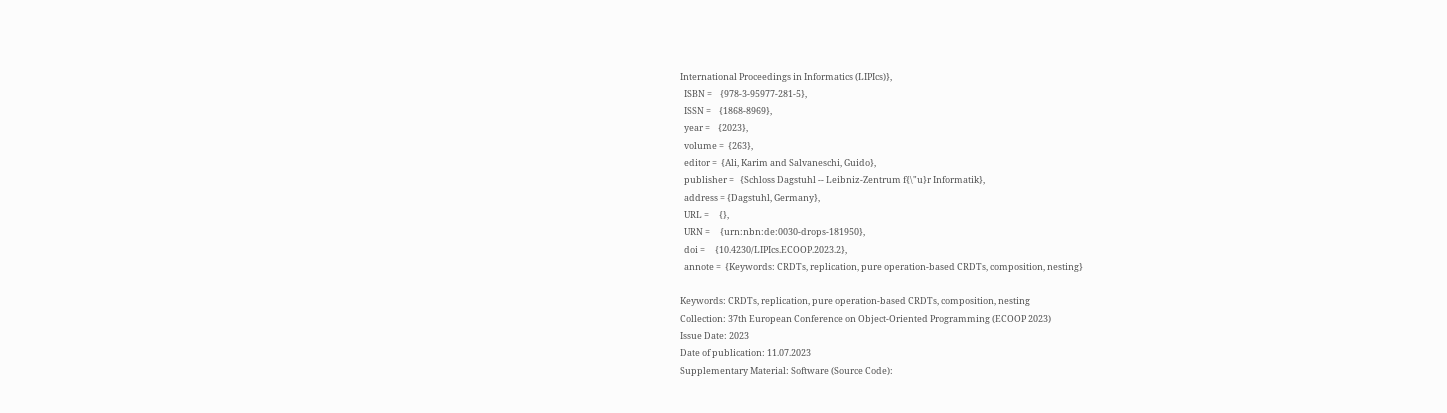International Proceedings in Informatics (LIPIcs)},
  ISBN =    {978-3-95977-281-5},
  ISSN =    {1868-8969},
  year =    {2023},
  volume =  {263},
  editor =  {Ali, Karim and Salvaneschi, Guido},
  publisher =   {Schloss Dagstuhl -- Leibniz-Zentrum f{\"u}r Informatik},
  address = {Dagstuhl, Germany},
  URL =     {},
  URN =     {urn:nbn:de:0030-drops-181950},
  doi =     {10.4230/LIPIcs.ECOOP.2023.2},
  annote =  {Keywords: CRDTs, replication, pure operation-based CRDTs, composition, nesting}

Keywords: CRDTs, replication, pure operation-based CRDTs, composition, nesting
Collection: 37th European Conference on Object-Oriented Programming (ECOOP 2023)
Issue Date: 2023
Date of publication: 11.07.2023
Supplementary Material: Software (Source Code):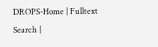DROPS-Home | Fulltext Search |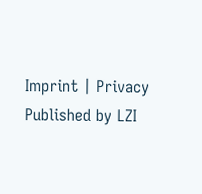Imprint | Privacy Published by LZI